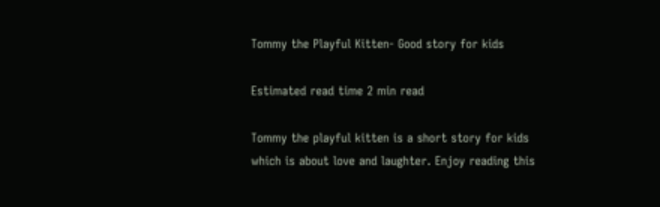Tommy the Playful Kitten- Good story for kids

Estimated read time 2 min read

Tommy the playful kitten is a short story for kids which is about love and laughter. Enjoy reading this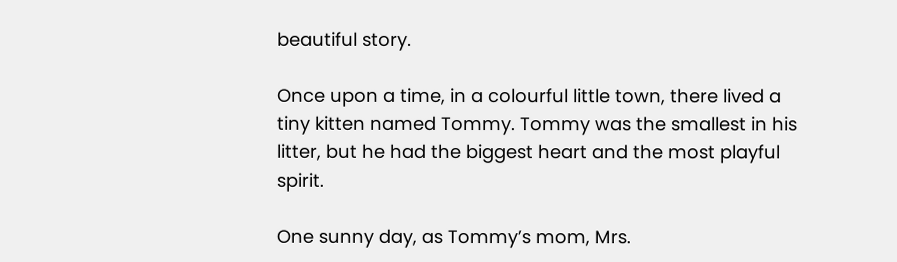beautiful story.

Once upon a time, in a colourful little town, there lived a tiny kitten named Tommy. Tommy was the smallest in his litter, but he had the biggest heart and the most playful spirit.

One sunny day, as Tommy’s mom, Mrs.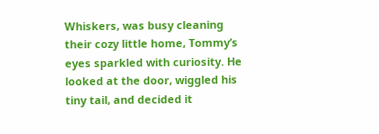Whiskers, was busy cleaning their cozy little home, Tommy’s eyes sparkled with curiosity. He looked at the door, wiggled his tiny tail, and decided it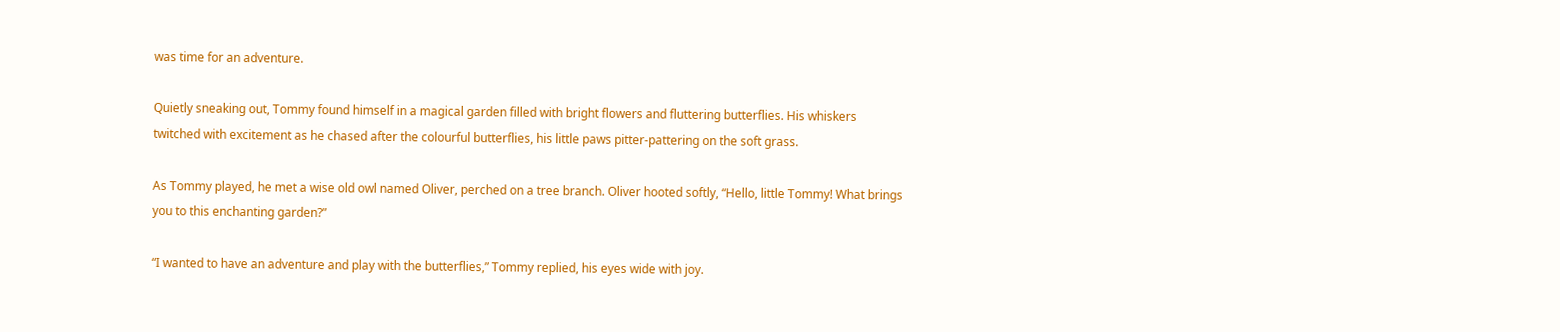was time for an adventure.

Quietly sneaking out, Tommy found himself in a magical garden filled with bright flowers and fluttering butterflies. His whiskers twitched with excitement as he chased after the colourful butterflies, his little paws pitter-pattering on the soft grass.

As Tommy played, he met a wise old owl named Oliver, perched on a tree branch. Oliver hooted softly, “Hello, little Tommy! What brings you to this enchanting garden?”

“I wanted to have an adventure and play with the butterflies,” Tommy replied, his eyes wide with joy.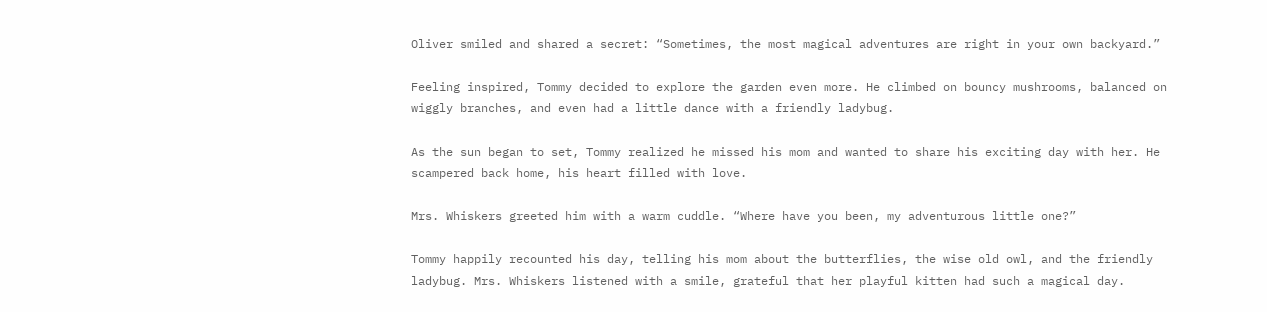Oliver smiled and shared a secret: “Sometimes, the most magical adventures are right in your own backyard.”

Feeling inspired, Tommy decided to explore the garden even more. He climbed on bouncy mushrooms, balanced on wiggly branches, and even had a little dance with a friendly ladybug.

As the sun began to set, Tommy realized he missed his mom and wanted to share his exciting day with her. He scampered back home, his heart filled with love.

Mrs. Whiskers greeted him with a warm cuddle. “Where have you been, my adventurous little one?”

Tommy happily recounted his day, telling his mom about the butterflies, the wise old owl, and the friendly ladybug. Mrs. Whiskers listened with a smile, grateful that her playful kitten had such a magical day.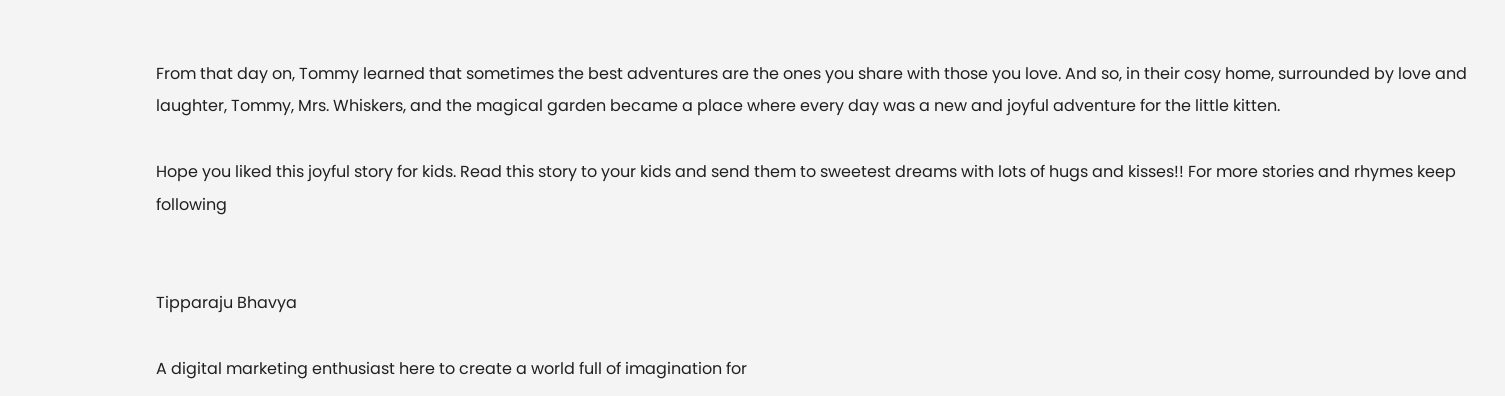From that day on, Tommy learned that sometimes the best adventures are the ones you share with those you love. And so, in their cosy home, surrounded by love and laughter, Tommy, Mrs. Whiskers, and the magical garden became a place where every day was a new and joyful adventure for the little kitten.

Hope you liked this joyful story for kids. Read this story to your kids and send them to sweetest dreams with lots of hugs and kisses!! For more stories and rhymes keep following


Tipparaju Bhavya

A digital marketing enthusiast here to create a world full of imagination for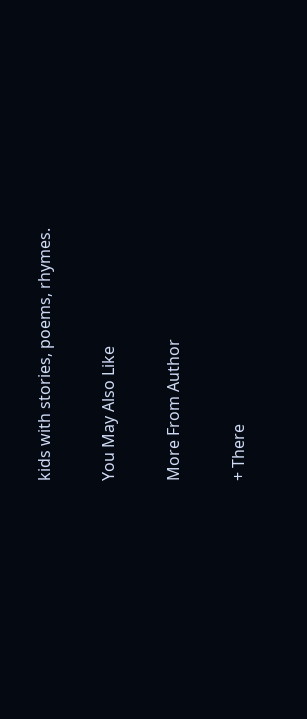kids with stories, poems, rhymes.

You May Also Like

More From Author

+ There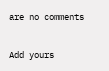are no comments

Add yours